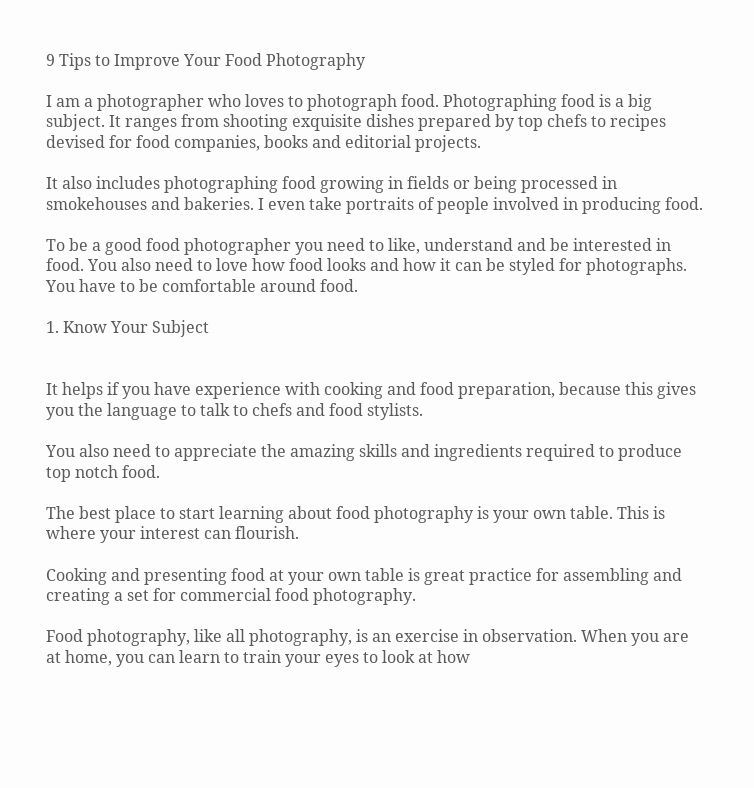9 Tips to Improve Your Food Photography

I am a photographer who loves to photograph food. Photographing food is a big subject. It ranges from shooting exquisite dishes prepared by top chefs to recipes devised for food companies, books and editorial projects.

It also includes photographing food growing in fields or being processed in smokehouses and bakeries. I even take portraits of people involved in producing food.

To be a good food photographer you need to like, understand and be interested in food. You also need to love how food looks and how it can be styled for photographs. You have to be comfortable around food.

1. Know Your Subject


It helps if you have experience with cooking and food preparation, because this gives you the language to talk to chefs and food stylists.

You also need to appreciate the amazing skills and ingredients required to produce top notch food.

The best place to start learning about food photography is your own table. This is where your interest can flourish.

Cooking and presenting food at your own table is great practice for assembling and creating a set for commercial food photography.

Food photography, like all photography, is an exercise in observation. When you are at home, you can learn to train your eyes to look at how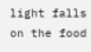light falls on the food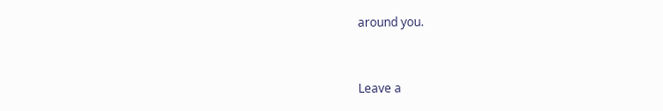around you.


Leave a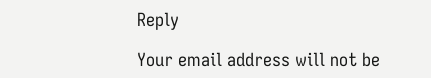Reply

Your email address will not be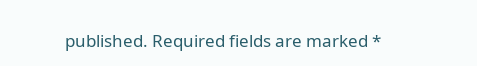published. Required fields are marked *